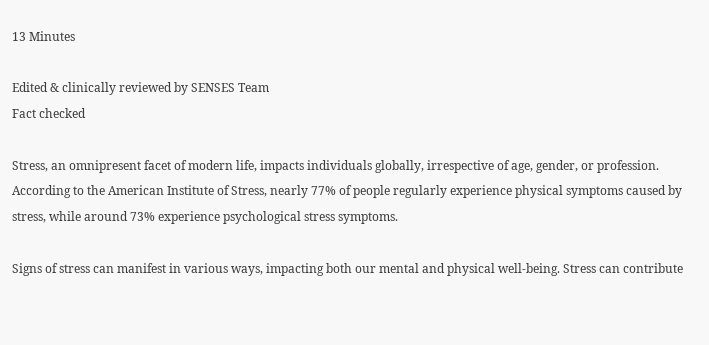13 Minutes

Edited & clinically reviewed by SENSES Team
Fact checked

Stress, an omnipresent facet of modern life, impacts individuals globally, irrespective of age, gender, or profession. According to the American Institute of Stress, nearly 77% of people regularly experience physical symptoms caused by stress, while around 73% experience psychological stress symptoms.

Signs of stress can manifest in various ways, impacting both our mental and physical well-being. Stress can contribute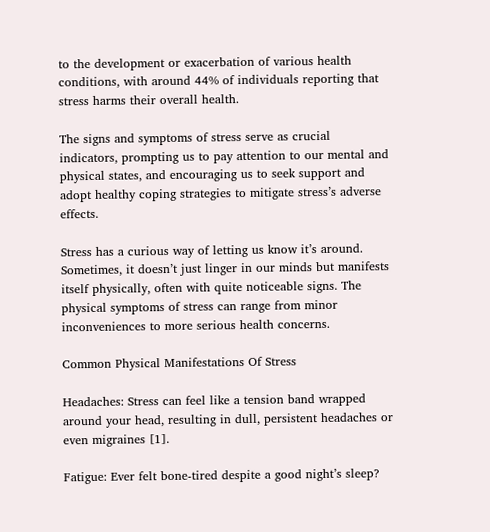to the development or exacerbation of various health conditions, with around 44% of individuals reporting that stress harms their overall health.

The signs and symptoms of stress serve as crucial indicators, prompting us to pay attention to our mental and physical states, and encouraging us to seek support and adopt healthy coping strategies to mitigate stress’s adverse effects.

Stress has a curious way of letting us know it’s around. Sometimes, it doesn’t just linger in our minds but manifests itself physically, often with quite noticeable signs. The physical symptoms of stress can range from minor inconveniences to more serious health concerns.

Common Physical Manifestations Of Stress

Headaches: Stress can feel like a tension band wrapped around your head, resulting in dull, persistent headaches or even migraines [1].

Fatigue: Ever felt bone-tired despite a good night’s sleep?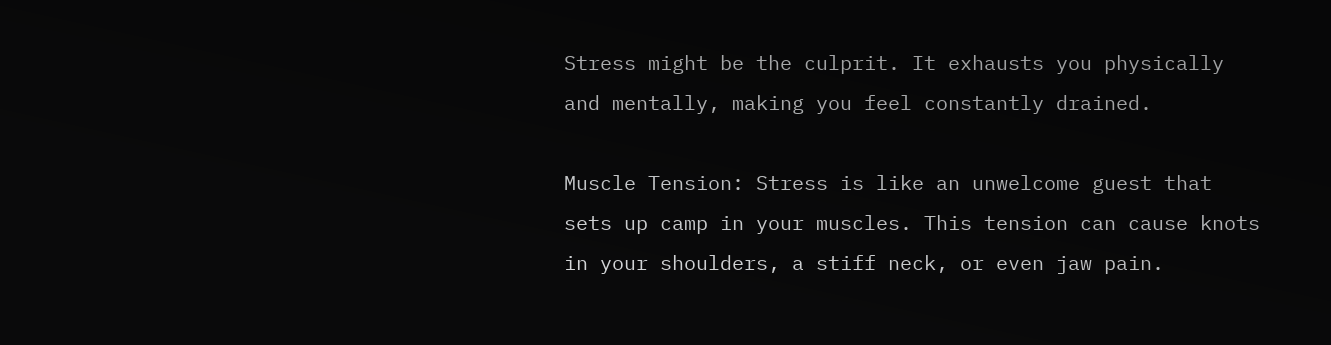Stress might be the culprit. It exhausts you physically and mentally, making you feel constantly drained.

Muscle Tension: Stress is like an unwelcome guest that sets up camp in your muscles. This tension can cause knots in your shoulders, a stiff neck, or even jaw pain.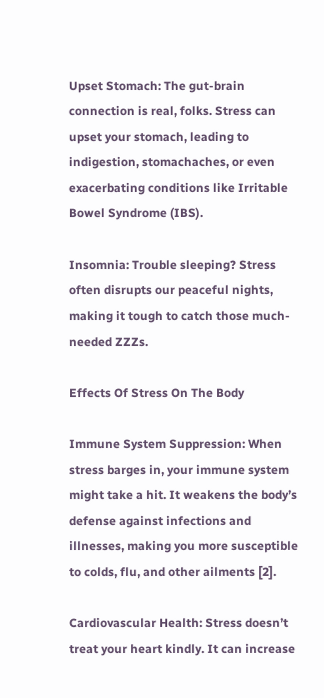Upset Stomach: The gut-brain connection is real, folks. Stress can upset your stomach, leading to indigestion, stomachaches, or even exacerbating conditions like Irritable Bowel Syndrome (IBS).

Insomnia: Trouble sleeping? Stress often disrupts our peaceful nights, making it tough to catch those much-needed ZZZs.

Effects Of Stress On The Body

Immune System Suppression: When stress barges in, your immune system might take a hit. It weakens the body’s defense against infections and illnesses, making you more susceptible to colds, flu, and other ailments [2].

Cardiovascular Health: Stress doesn’t treat your heart kindly. It can increase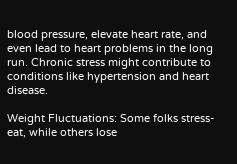blood pressure, elevate heart rate, and even lead to heart problems in the long run. Chronic stress might contribute to conditions like hypertension and heart disease.

Weight Fluctuations: Some folks stress-eat, while others lose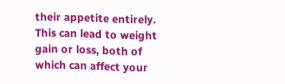their appetite entirely. This can lead to weight gain or loss, both of which can affect your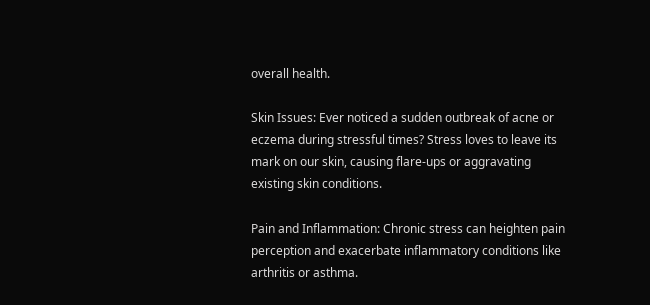overall health.

Skin Issues: Ever noticed a sudden outbreak of acne or eczema during stressful times? Stress loves to leave its mark on our skin, causing flare-ups or aggravating existing skin conditions.

Pain and Inflammation: Chronic stress can heighten pain perception and exacerbate inflammatory conditions like arthritis or asthma.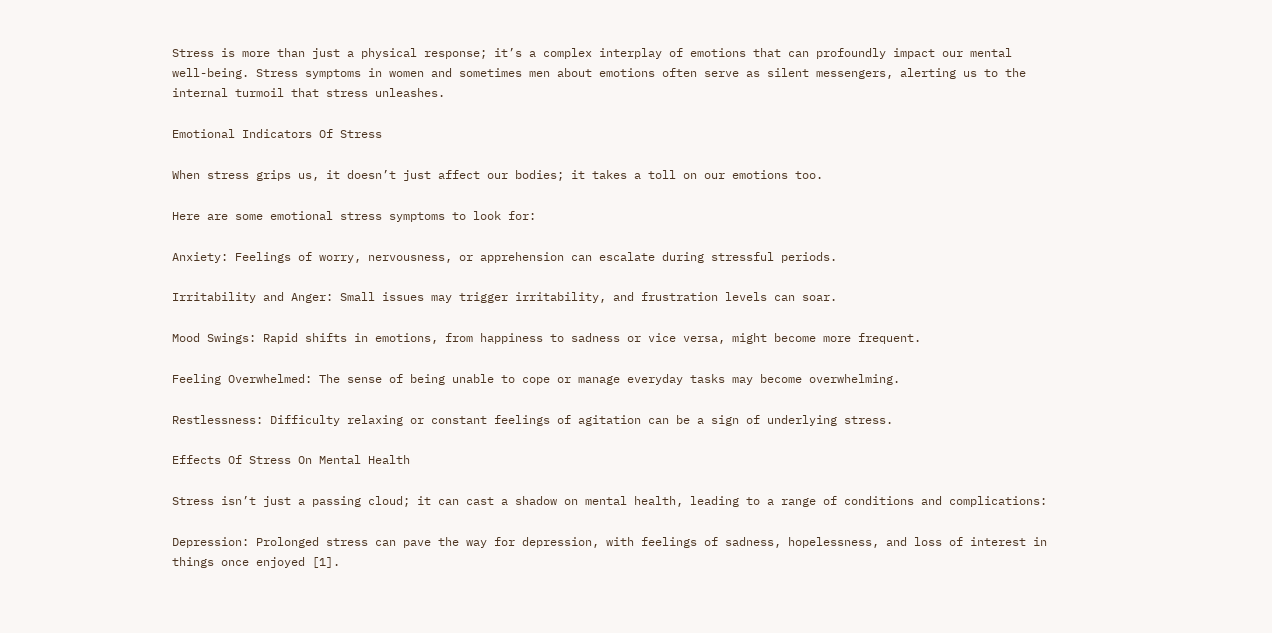Stress is more than just a physical response; it’s a complex interplay of emotions that can profoundly impact our mental well-being. Stress symptoms in women and sometimes men about emotions often serve as silent messengers, alerting us to the internal turmoil that stress unleashes.

Emotional Indicators Of Stress

When stress grips us, it doesn’t just affect our bodies; it takes a toll on our emotions too.

Here are some emotional stress symptoms to look for:

Anxiety: Feelings of worry, nervousness, or apprehension can escalate during stressful periods.

Irritability and Anger: Small issues may trigger irritability, and frustration levels can soar.

Mood Swings: Rapid shifts in emotions, from happiness to sadness or vice versa, might become more frequent.

Feeling Overwhelmed: The sense of being unable to cope or manage everyday tasks may become overwhelming.

Restlessness: Difficulty relaxing or constant feelings of agitation can be a sign of underlying stress.

Effects Of Stress On Mental Health

Stress isn’t just a passing cloud; it can cast a shadow on mental health, leading to a range of conditions and complications:

Depression: Prolonged stress can pave the way for depression, with feelings of sadness, hopelessness, and loss of interest in things once enjoyed [1].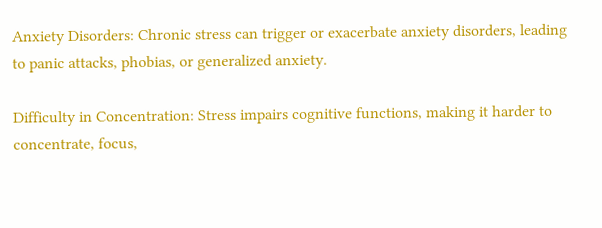Anxiety Disorders: Chronic stress can trigger or exacerbate anxiety disorders, leading to panic attacks, phobias, or generalized anxiety.

Difficulty in Concentration: Stress impairs cognitive functions, making it harder to concentrate, focus,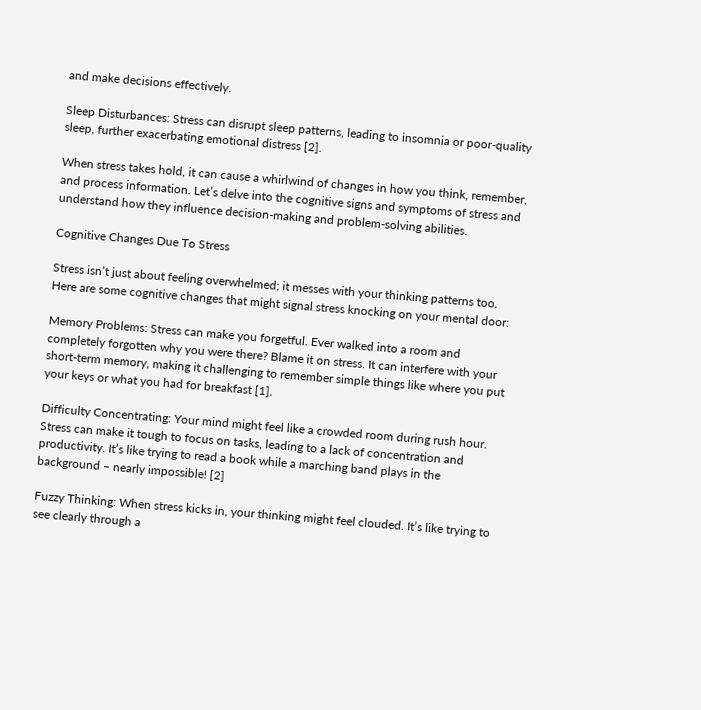and make decisions effectively.

Sleep Disturbances: Stress can disrupt sleep patterns, leading to insomnia or poor-quality sleep, further exacerbating emotional distress [2].

When stress takes hold, it can cause a whirlwind of changes in how you think, remember, and process information. Let’s delve into the cognitive signs and symptoms of stress and understand how they influence decision-making and problem-solving abilities.

Cognitive Changes Due To Stress

Stress isn’t just about feeling overwhelmed; it messes with your thinking patterns too. Here are some cognitive changes that might signal stress knocking on your mental door:

Memory Problems: Stress can make you forgetful. Ever walked into a room and completely forgotten why you were there? Blame it on stress. It can interfere with your short-term memory, making it challenging to remember simple things like where you put your keys or what you had for breakfast [1].

Difficulty Concentrating: Your mind might feel like a crowded room during rush hour. Stress can make it tough to focus on tasks, leading to a lack of concentration and productivity. It’s like trying to read a book while a marching band plays in the background – nearly impossible! [2]

Fuzzy Thinking: When stress kicks in, your thinking might feel clouded. It’s like trying to see clearly through a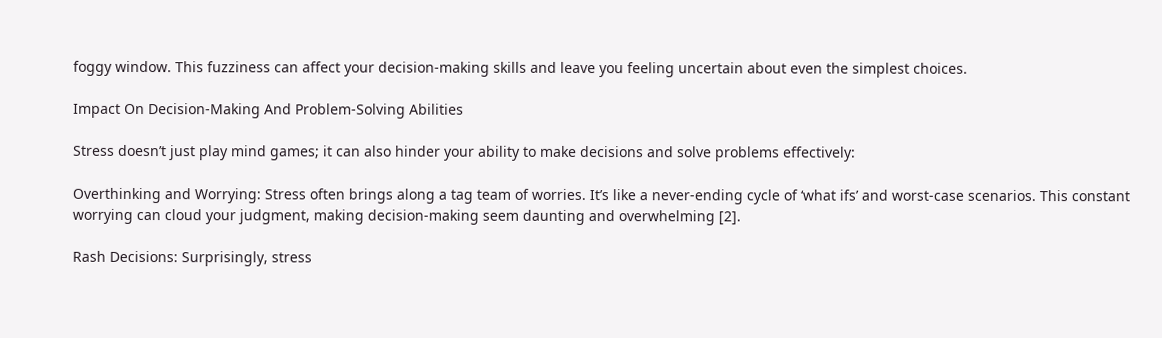foggy window. This fuzziness can affect your decision-making skills and leave you feeling uncertain about even the simplest choices.

Impact On Decision-Making And Problem-Solving Abilities

Stress doesn’t just play mind games; it can also hinder your ability to make decisions and solve problems effectively:

Overthinking and Worrying: Stress often brings along a tag team of worries. It’s like a never-ending cycle of ‘what ifs’ and worst-case scenarios. This constant worrying can cloud your judgment, making decision-making seem daunting and overwhelming [2].

Rash Decisions: Surprisingly, stress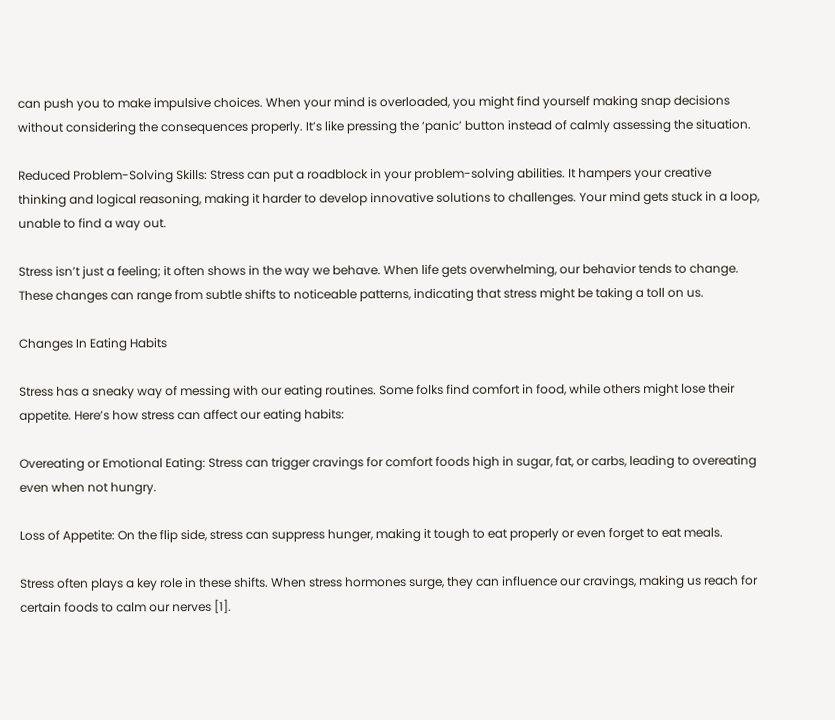can push you to make impulsive choices. When your mind is overloaded, you might find yourself making snap decisions without considering the consequences properly. It’s like pressing the ‘panic’ button instead of calmly assessing the situation.

Reduced Problem-Solving Skills: Stress can put a roadblock in your problem-solving abilities. It hampers your creative thinking and logical reasoning, making it harder to develop innovative solutions to challenges. Your mind gets stuck in a loop, unable to find a way out.

Stress isn’t just a feeling; it often shows in the way we behave. When life gets overwhelming, our behavior tends to change. These changes can range from subtle shifts to noticeable patterns, indicating that stress might be taking a toll on us.

Changes In Eating Habits

Stress has a sneaky way of messing with our eating routines. Some folks find comfort in food, while others might lose their appetite. Here’s how stress can affect our eating habits:

Overeating or Emotional Eating: Stress can trigger cravings for comfort foods high in sugar, fat, or carbs, leading to overeating even when not hungry.

Loss of Appetite: On the flip side, stress can suppress hunger, making it tough to eat properly or even forget to eat meals.

Stress often plays a key role in these shifts. When stress hormones surge, they can influence our cravings, making us reach for certain foods to calm our nerves [1].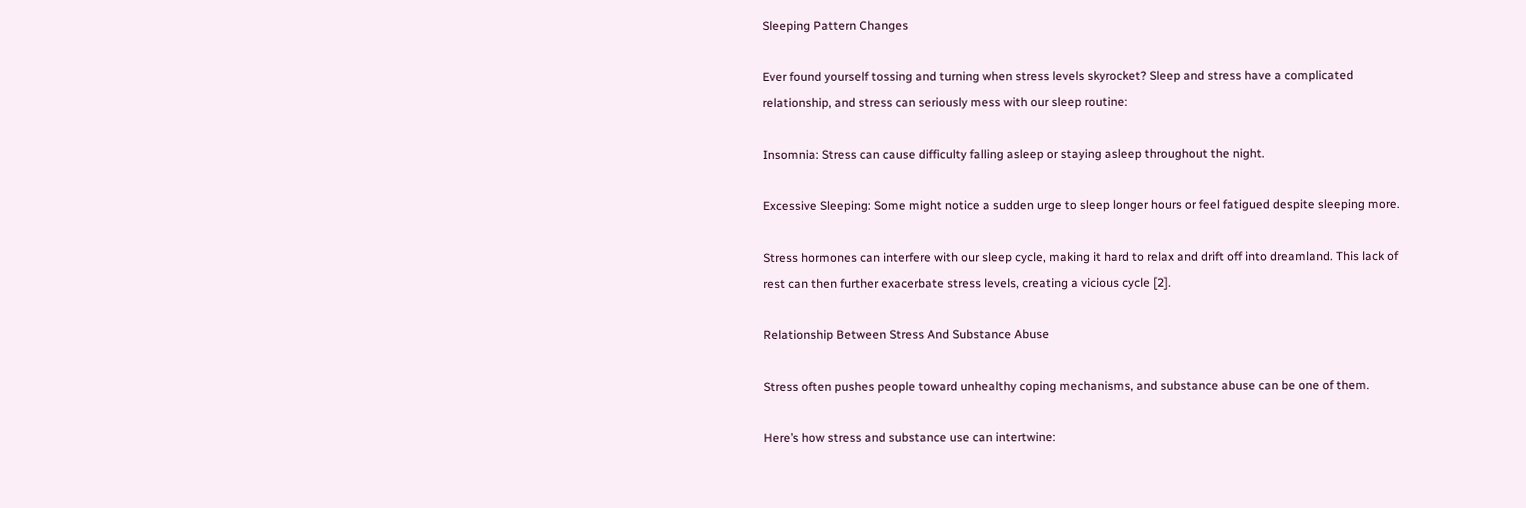Sleeping Pattern Changes

Ever found yourself tossing and turning when stress levels skyrocket? Sleep and stress have a complicated relationship, and stress can seriously mess with our sleep routine:

Insomnia: Stress can cause difficulty falling asleep or staying asleep throughout the night.

Excessive Sleeping: Some might notice a sudden urge to sleep longer hours or feel fatigued despite sleeping more.

Stress hormones can interfere with our sleep cycle, making it hard to relax and drift off into dreamland. This lack of rest can then further exacerbate stress levels, creating a vicious cycle [2].

Relationship Between Stress And Substance Abuse

Stress often pushes people toward unhealthy coping mechanisms, and substance abuse can be one of them.

Here’s how stress and substance use can intertwine: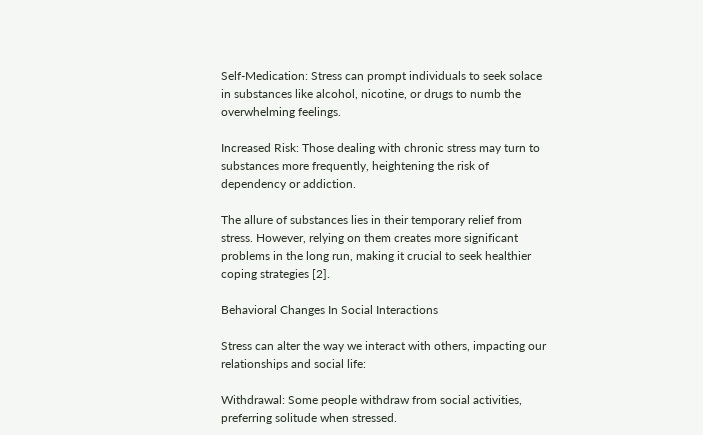Self-Medication: Stress can prompt individuals to seek solace in substances like alcohol, nicotine, or drugs to numb the overwhelming feelings.

Increased Risk: Those dealing with chronic stress may turn to substances more frequently, heightening the risk of dependency or addiction.

The allure of substances lies in their temporary relief from stress. However, relying on them creates more significant problems in the long run, making it crucial to seek healthier coping strategies [2].

Behavioral Changes In Social Interactions

Stress can alter the way we interact with others, impacting our relationships and social life:

Withdrawal: Some people withdraw from social activities, preferring solitude when stressed.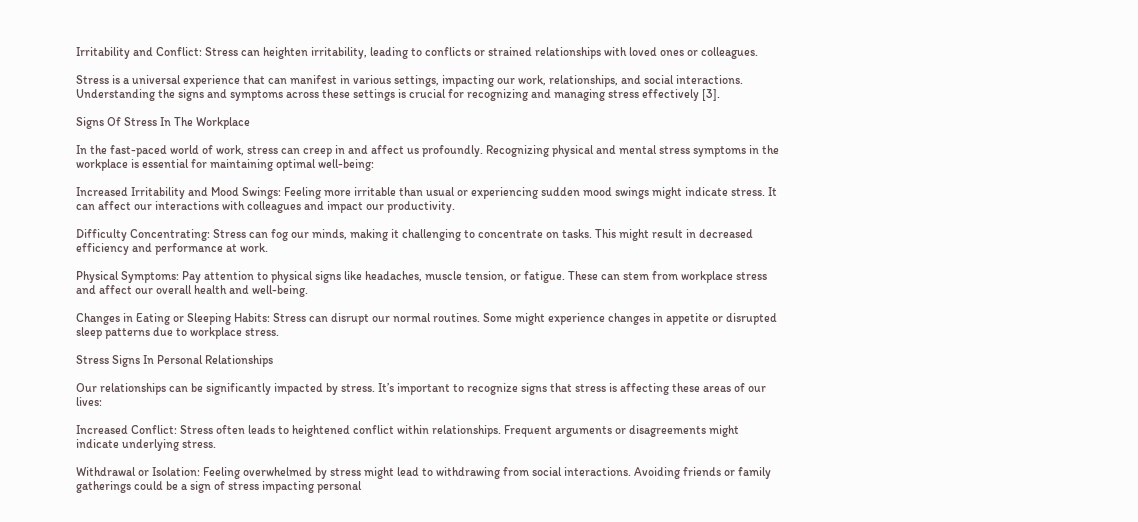Irritability and Conflict: Stress can heighten irritability, leading to conflicts or strained relationships with loved ones or colleagues.

Stress is a universal experience that can manifest in various settings, impacting our work, relationships, and social interactions. Understanding the signs and symptoms across these settings is crucial for recognizing and managing stress effectively [3].

Signs Of Stress In The Workplace

In the fast-paced world of work, stress can creep in and affect us profoundly. Recognizing physical and mental stress symptoms in the workplace is essential for maintaining optimal well-being:

Increased Irritability and Mood Swings: Feeling more irritable than usual or experiencing sudden mood swings might indicate stress. It can affect our interactions with colleagues and impact our productivity.

Difficulty Concentrating: Stress can fog our minds, making it challenging to concentrate on tasks. This might result in decreased efficiency and performance at work.

Physical Symptoms: Pay attention to physical signs like headaches, muscle tension, or fatigue. These can stem from workplace stress and affect our overall health and well-being.

Changes in Eating or Sleeping Habits: Stress can disrupt our normal routines. Some might experience changes in appetite or disrupted sleep patterns due to workplace stress.

Stress Signs In Personal Relationships

Our relationships can be significantly impacted by stress. It’s important to recognize signs that stress is affecting these areas of our lives:

Increased Conflict: Stress often leads to heightened conflict within relationships. Frequent arguments or disagreements might indicate underlying stress.

Withdrawal or Isolation: Feeling overwhelmed by stress might lead to withdrawing from social interactions. Avoiding friends or family gatherings could be a sign of stress impacting personal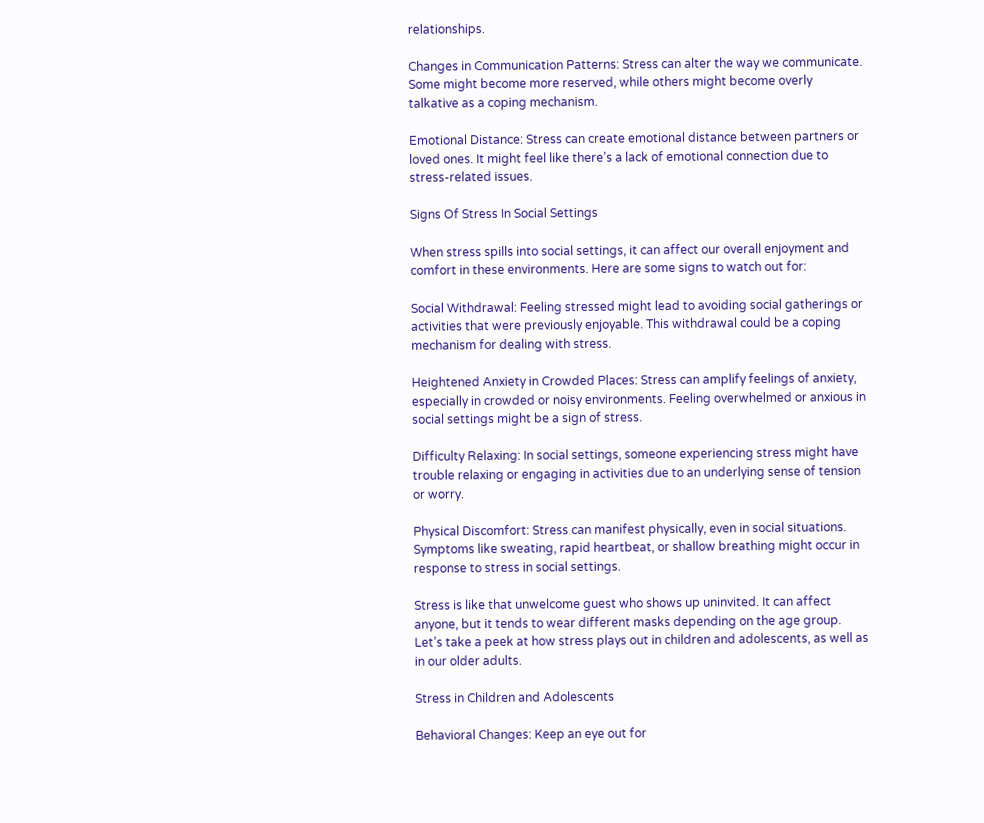relationships.

Changes in Communication Patterns: Stress can alter the way we communicate. Some might become more reserved, while others might become overly talkative as a coping mechanism.

Emotional Distance: Stress can create emotional distance between partners or loved ones. It might feel like there’s a lack of emotional connection due to stress-related issues.

Signs Of Stress In Social Settings

When stress spills into social settings, it can affect our overall enjoyment and comfort in these environments. Here are some signs to watch out for:

Social Withdrawal: Feeling stressed might lead to avoiding social gatherings or activities that were previously enjoyable. This withdrawal could be a coping mechanism for dealing with stress.

Heightened Anxiety in Crowded Places: Stress can amplify feelings of anxiety, especially in crowded or noisy environments. Feeling overwhelmed or anxious in social settings might be a sign of stress.

Difficulty Relaxing: In social settings, someone experiencing stress might have trouble relaxing or engaging in activities due to an underlying sense of tension or worry.

Physical Discomfort: Stress can manifest physically, even in social situations. Symptoms like sweating, rapid heartbeat, or shallow breathing might occur in response to stress in social settings.

Stress is like that unwelcome guest who shows up uninvited. It can affect anyone, but it tends to wear different masks depending on the age group. Let’s take a peek at how stress plays out in children and adolescents, as well as in our older adults.

Stress in Children and Adolescents

Behavioral Changes: Keep an eye out for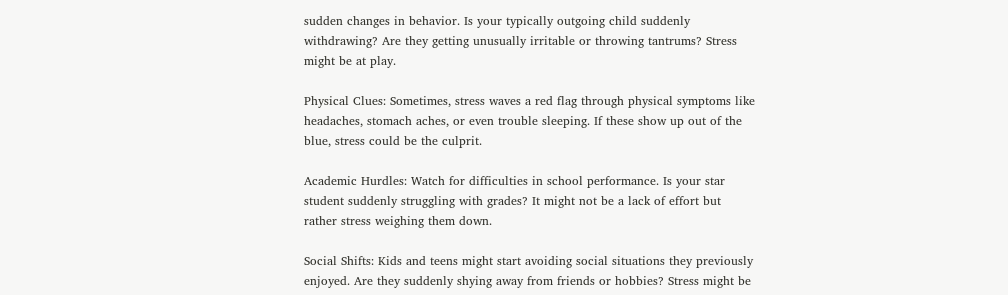sudden changes in behavior. Is your typically outgoing child suddenly withdrawing? Are they getting unusually irritable or throwing tantrums? Stress might be at play.

Physical Clues: Sometimes, stress waves a red flag through physical symptoms like headaches, stomach aches, or even trouble sleeping. If these show up out of the blue, stress could be the culprit.

Academic Hurdles: Watch for difficulties in school performance. Is your star student suddenly struggling with grades? It might not be a lack of effort but rather stress weighing them down.

Social Shifts: Kids and teens might start avoiding social situations they previously enjoyed. Are they suddenly shying away from friends or hobbies? Stress might be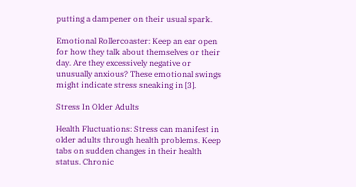putting a dampener on their usual spark.

Emotional Rollercoaster: Keep an ear open for how they talk about themselves or their day. Are they excessively negative or unusually anxious? These emotional swings might indicate stress sneaking in [3].

Stress In Older Adults

Health Fluctuations: Stress can manifest in older adults through health problems. Keep tabs on sudden changes in their health status. Chronic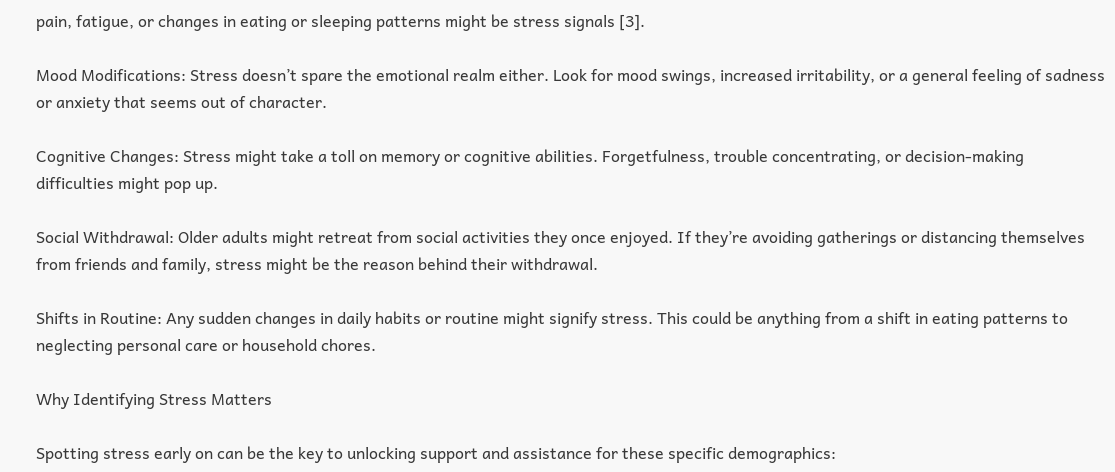pain, fatigue, or changes in eating or sleeping patterns might be stress signals [3].

Mood Modifications: Stress doesn’t spare the emotional realm either. Look for mood swings, increased irritability, or a general feeling of sadness or anxiety that seems out of character.

Cognitive Changes: Stress might take a toll on memory or cognitive abilities. Forgetfulness, trouble concentrating, or decision-making difficulties might pop up.

Social Withdrawal: Older adults might retreat from social activities they once enjoyed. If they’re avoiding gatherings or distancing themselves from friends and family, stress might be the reason behind their withdrawal.

Shifts in Routine: Any sudden changes in daily habits or routine might signify stress. This could be anything from a shift in eating patterns to neglecting personal care or household chores.

Why Identifying Stress Matters

Spotting stress early on can be the key to unlocking support and assistance for these specific demographics: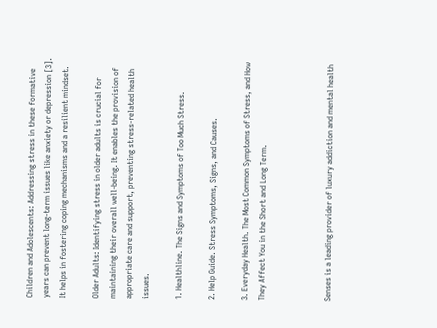Children and Adolescents: Addressing stress in these formative years can prevent long-term issues like anxiety or depression [3]. It helps in fostering coping mechanisms and a resilient mindset.

Older Adults: Identifying stress in older adults is crucial for maintaining their overall well-being. It enables the provision of appropriate care and support, preventing stress-related health issues.

1. Healthline. The Signs and Symptoms of Too Much Stress.

2. Help Guide. Stress Symptoms, Signs, and Causes.

3. Everyday Health. The Most Common Symptoms of Stress, and How They Affect You in the Short and Long Term.



Senses is a leading provider of luxury addiction and mental health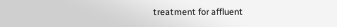treatment for affluent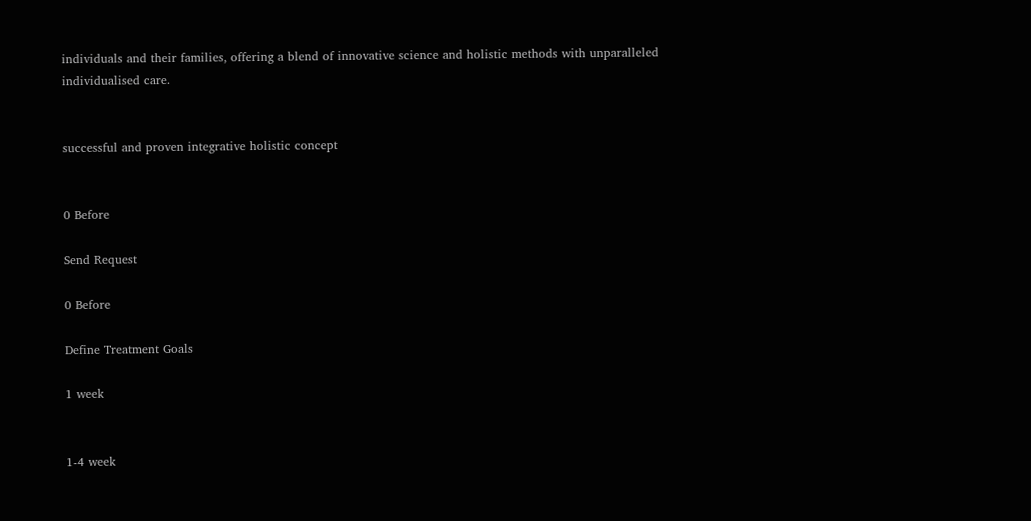individuals and their families, offering a blend of innovative science and holistic methods with unparalleled individualised care.


successful and proven integrative holistic concept


0 Before

Send Request

0 Before

Define Treatment Goals

1 week


1-4 week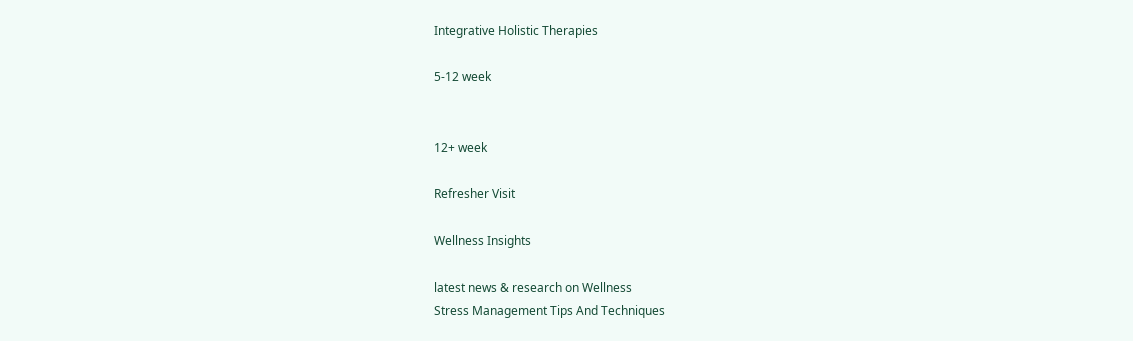Integrative Holistic Therapies

5-12 week


12+ week

Refresher Visit

Wellness Insights

latest news & research on Wellness
Stress Management Tips And Techniques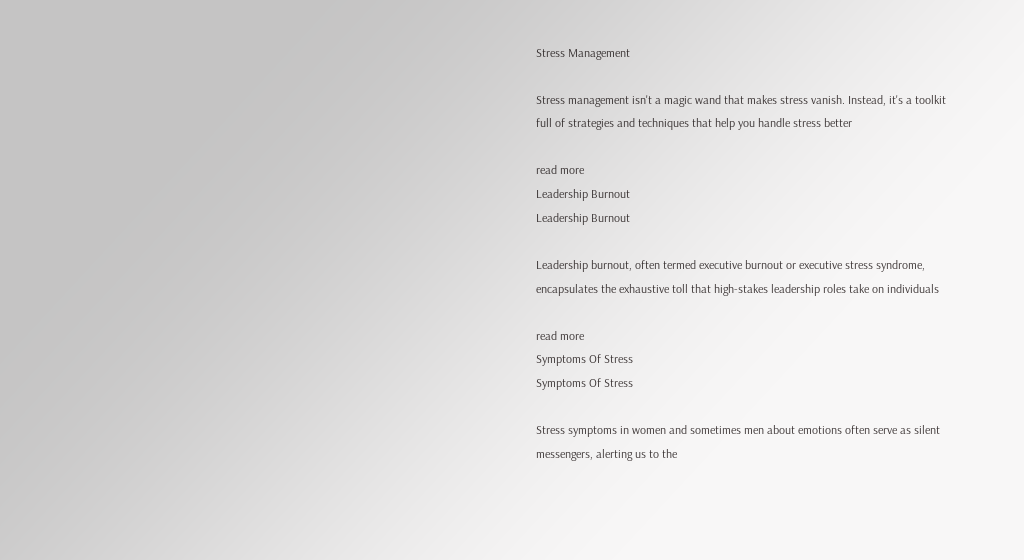Stress Management

Stress management isn't a magic wand that makes stress vanish. Instead, it's a toolkit full of strategies and techniques that help you handle stress better

read more
Leadership Burnout
Leadership Burnout

Leadership burnout, often termed executive burnout or executive stress syndrome, encapsulates the exhaustive toll that high-stakes leadership roles take on individuals

read more
Symptoms Of Stress
Symptoms Of Stress

Stress symptoms in women and sometimes men about emotions often serve as silent messengers, alerting us to the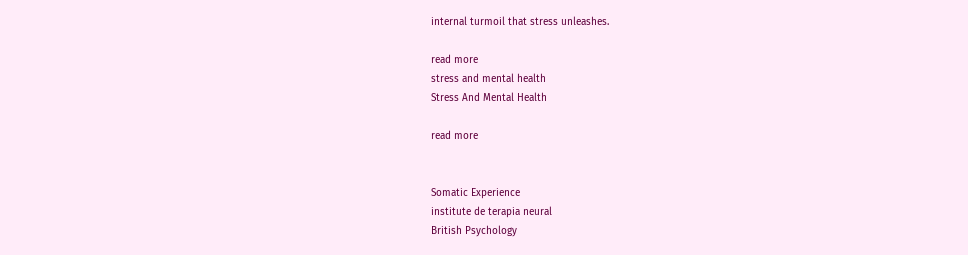internal turmoil that stress unleashes.

read more
stress and mental health
Stress And Mental Health

read more


Somatic Experience
institute de terapia neural
British Psychology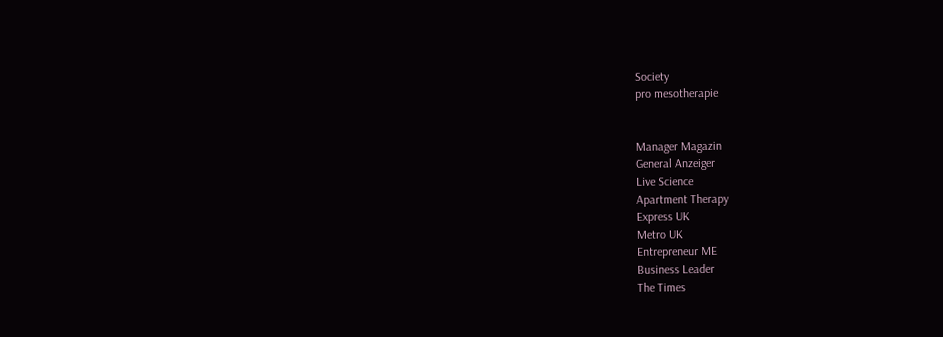Society
pro mesotherapie


Manager Magazin
General Anzeiger
Live Science
Apartment Therapy
Express UK
Metro UK
Entrepreneur ME
Business Leader
The Times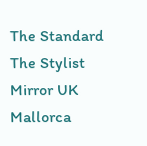The Standard
The Stylist
Mirror UK
Mallorca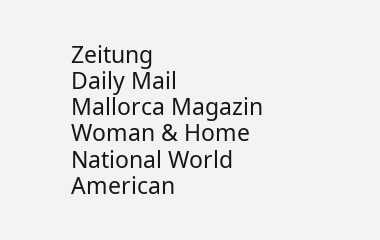Zeitung
Daily Mail
Mallorca Magazin
Woman & Home
National World
American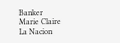Banker
Marie Claire
La Nacion